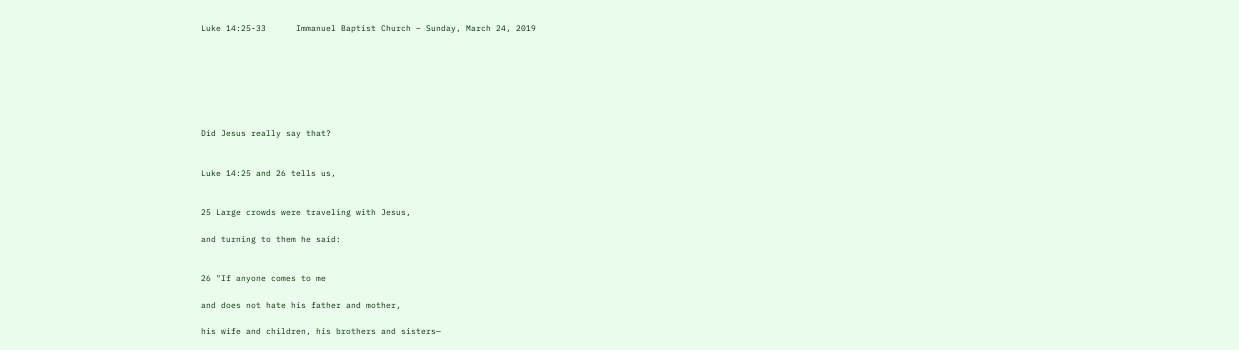Luke 14:25-33      Immanuel Baptist Church – Sunday, March 24, 2019







Did Jesus really say that?


Luke 14:25 and 26 tells us,


25 Large crowds were traveling with Jesus,

and turning to them he said:


26 "If anyone comes to me

and does not hate his father and mother,

his wife and children, his brothers and sisters—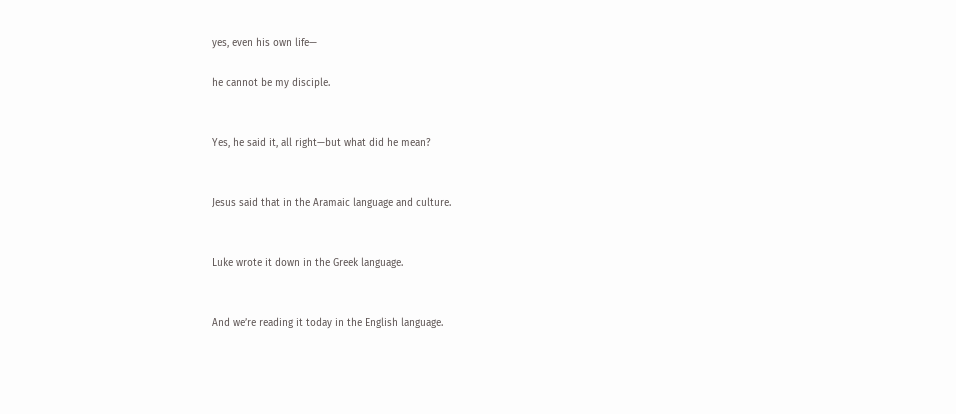yes, even his own life—

he cannot be my disciple.


Yes, he said it, all right—but what did he mean?


Jesus said that in the Aramaic language and culture.


Luke wrote it down in the Greek language.


And we’re reading it today in the English language.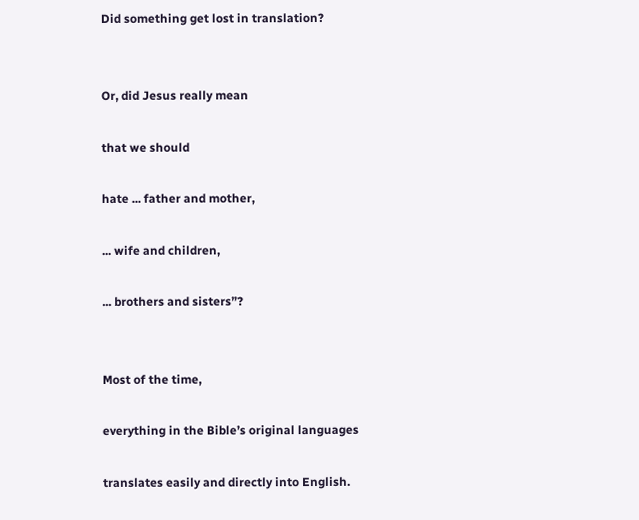Did something get lost in translation?


Or, did Jesus really mean

that we should

hate ... father and mother,

... wife and children,

... brothers and sisters”?


Most of the time,

everything in the Bible’s original languages

translates easily and directly into English.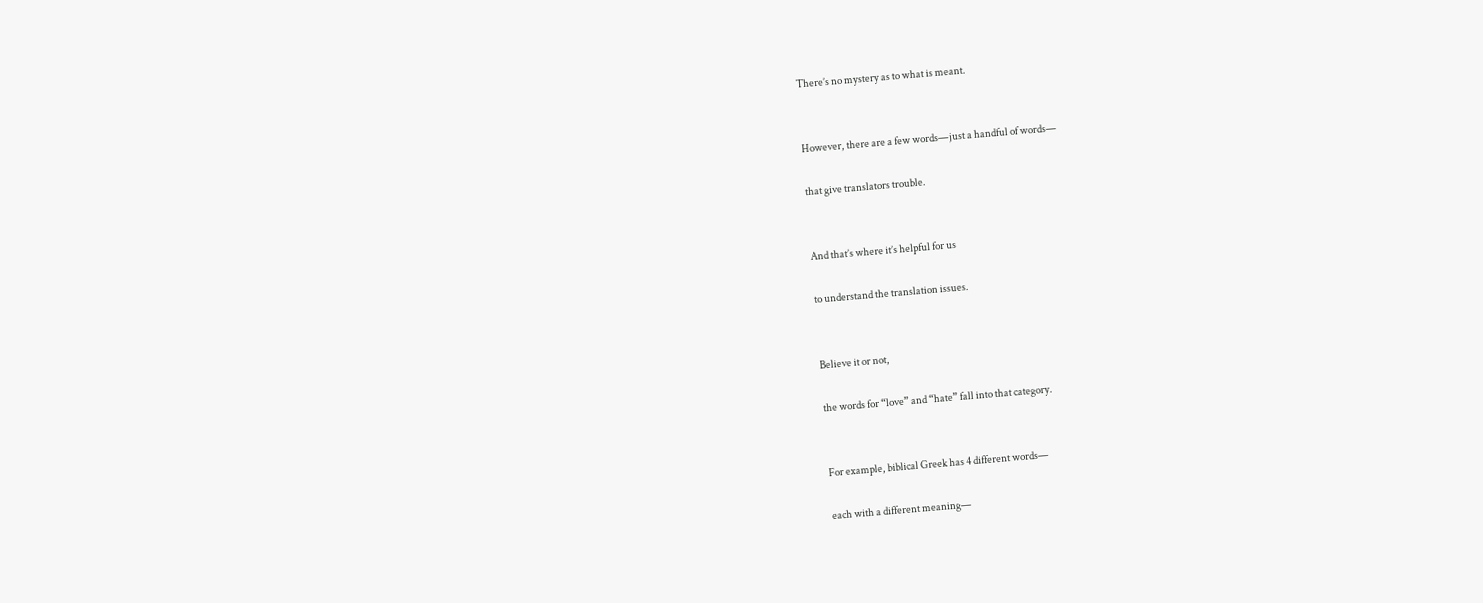There’s no mystery as to what is meant.


However, there are a few words—just a handful of words—

that give translators trouble.


And that’s where it’s helpful for us

to understand the translation issues.


Believe it or not,

the words for “love” and “hate” fall into that category.


For example, biblical Greek has 4 different words—

each with a different meaning—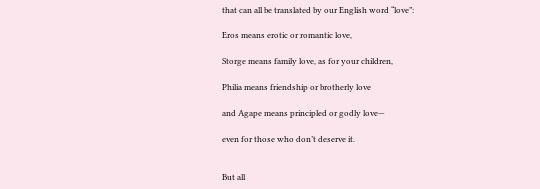that can all be translated by our English word “love”:

Eros means erotic or romantic love,

Storge means family love, as for your children,

Philia means friendship or brotherly love

and Agape means principled or godly love—

even for those who don’t deserve it.


But all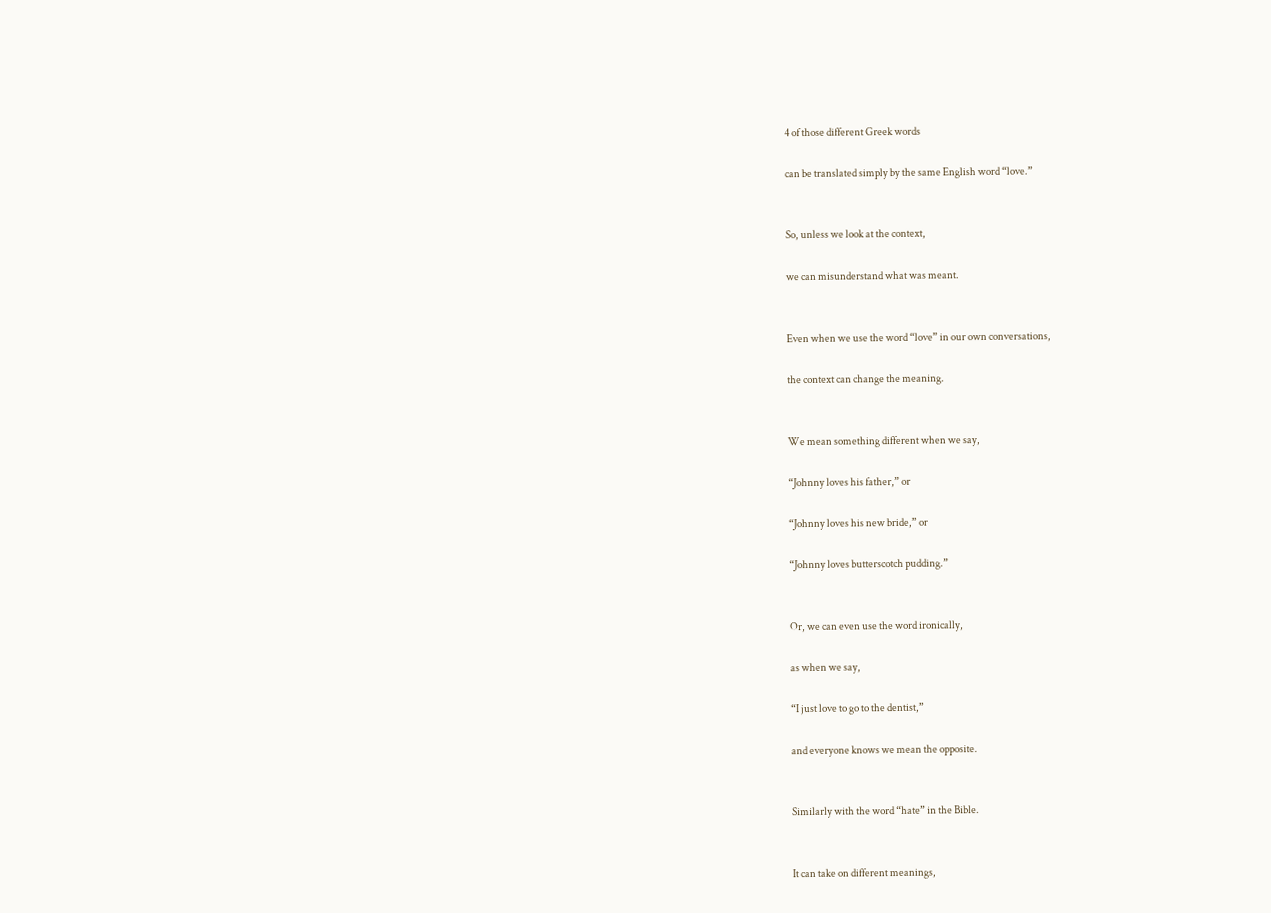4 of those different Greek words

can be translated simply by the same English word “love.”


So, unless we look at the context,

we can misunderstand what was meant.


Even when we use the word “love” in our own conversations,

the context can change the meaning.


We mean something different when we say,

“Johnny loves his father,” or

“Johnny loves his new bride,” or

“Johnny loves butterscotch pudding.”


Or, we can even use the word ironically,

as when we say,

“I just love to go to the dentist,”

and everyone knows we mean the opposite.


Similarly with the word “hate” in the Bible.


It can take on different meanings,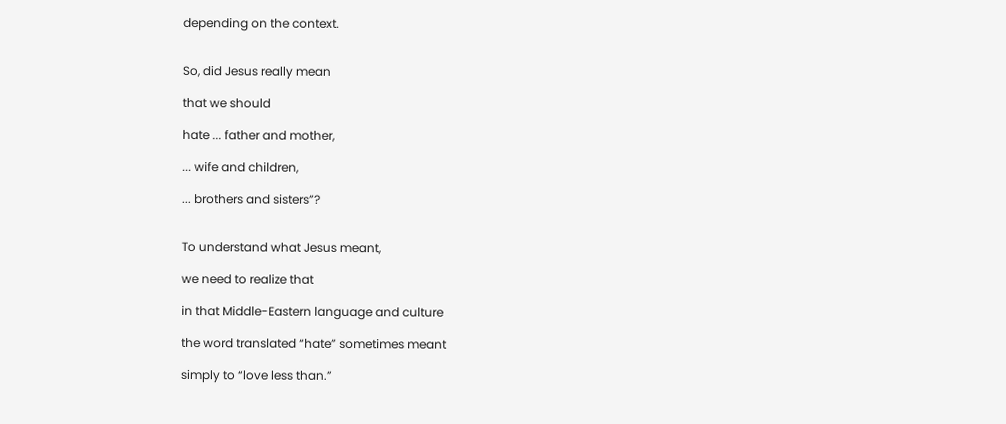depending on the context.


So, did Jesus really mean

that we should

hate ... father and mother,

... wife and children,

... brothers and sisters”?


To understand what Jesus meant,

we need to realize that

in that Middle-Eastern language and culture

the word translated “hate” sometimes meant

simply to “love less than.”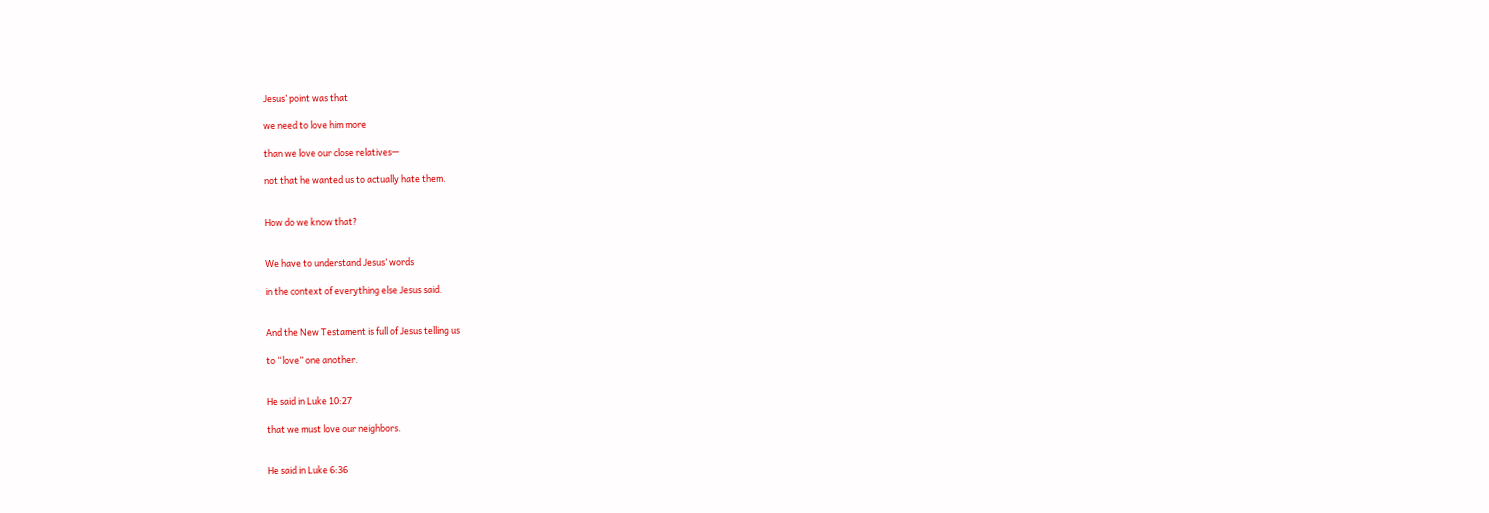Jesus’ point was that

we need to love him more

than we love our close relatives—

not that he wanted us to actually hate them.


How do we know that?


We have to understand Jesus’ words

in the context of everything else Jesus said.


And the New Testament is full of Jesus telling us

to “love” one another.


He said in Luke 10:27

that we must love our neighbors.


He said in Luke 6:36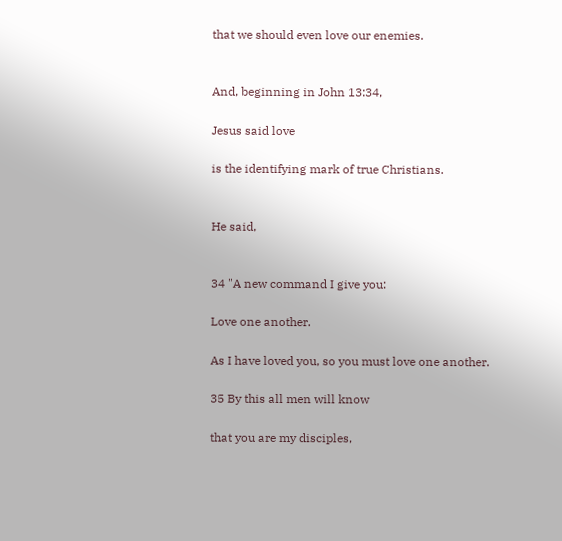that we should even love our enemies.


And, beginning in John 13:34,

Jesus said love

is the identifying mark of true Christians.


He said,


34 "A new command I give you:

Love one another.

As I have loved you, so you must love one another.

35 By this all men will know

that you are my disciples,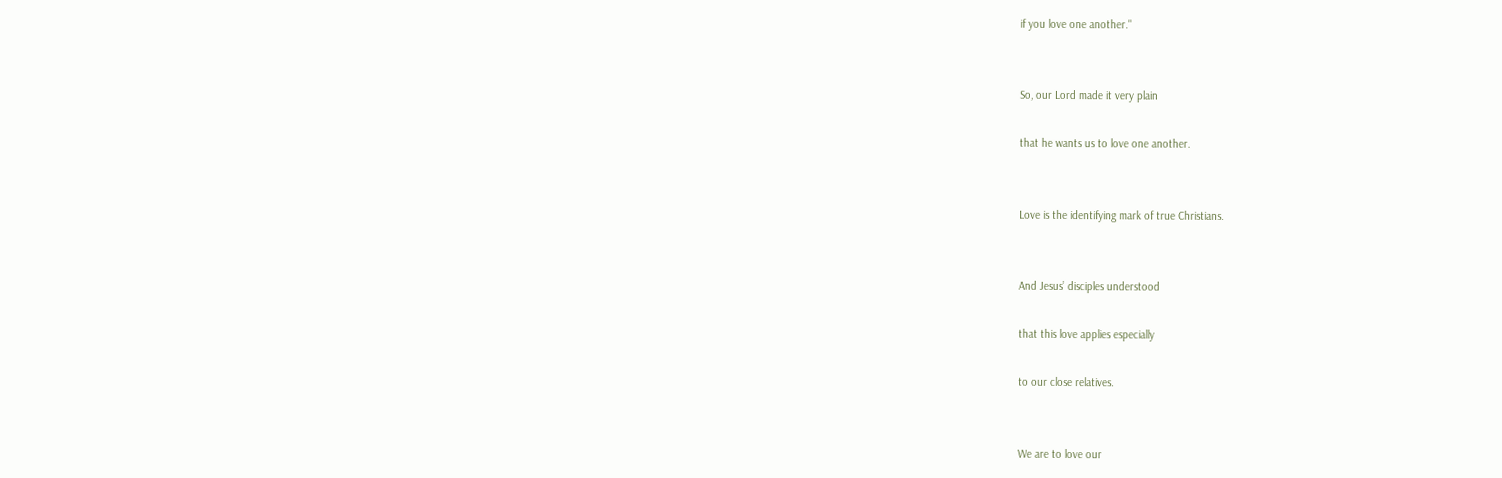if you love one another."


So, our Lord made it very plain

that he wants us to love one another.


Love is the identifying mark of true Christians.


And Jesus’ disciples understood

that this love applies especially

to our close relatives.


We are to love our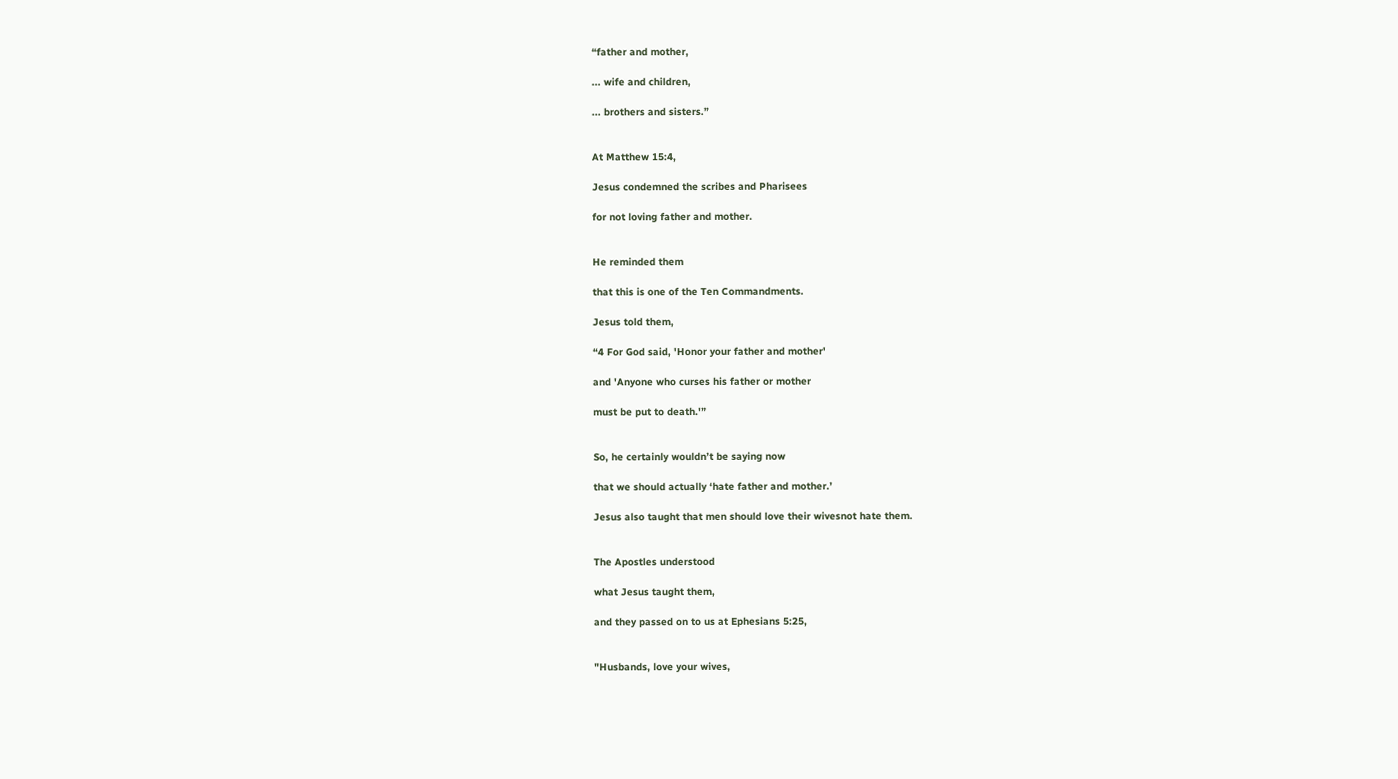“father and mother,

... wife and children,

... brothers and sisters.”


At Matthew 15:4,

Jesus condemned the scribes and Pharisees

for not loving father and mother.


He reminded them

that this is one of the Ten Commandments.

Jesus told them,

“4 For God said, 'Honor your father and mother'

and 'Anyone who curses his father or mother

must be put to death.'”


So, he certainly wouldn’t be saying now

that we should actually ‘hate father and mother.’

Jesus also taught that men should love their wivesnot hate them.


The Apostles understood

what Jesus taught them,

and they passed on to us at Ephesians 5:25,


"Husbands, love your wives,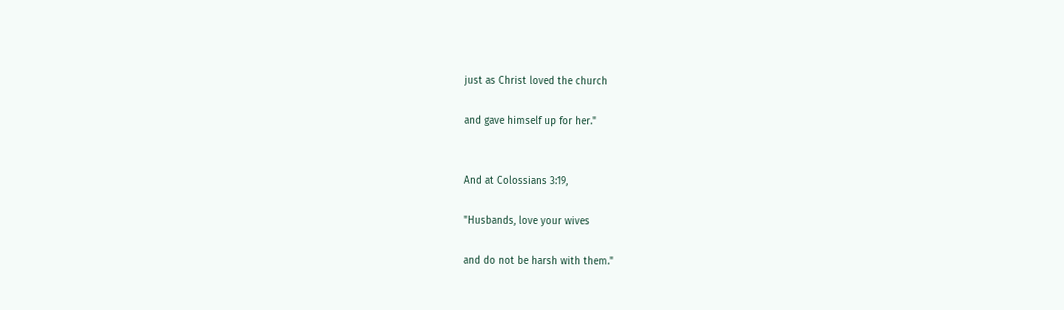just as Christ loved the church

and gave himself up for her."


And at Colossians 3:19,

"Husbands, love your wives

and do not be harsh with them."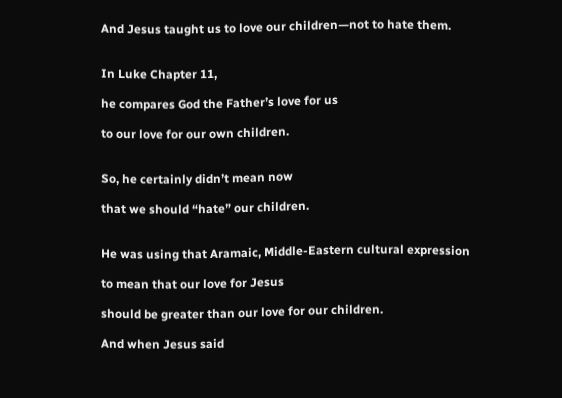And Jesus taught us to love our children—not to hate them.


In Luke Chapter 11,

he compares God the Father’s love for us

to our love for our own children.


So, he certainly didn’t mean now

that we should “hate” our children.


He was using that Aramaic, Middle-Eastern cultural expression

to mean that our love for Jesus

should be greater than our love for our children.

And when Jesus said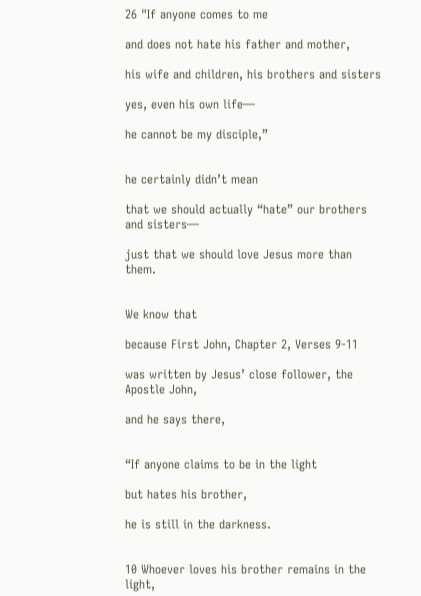26 "If anyone comes to me

and does not hate his father and mother,

his wife and children, his brothers and sisters

yes, even his own life—

he cannot be my disciple,”


he certainly didn’t mean

that we should actually “hate” our brothers and sisters—

just that we should love Jesus more than them.


We know that

because First John, Chapter 2, Verses 9-11

was written by Jesus’ close follower, the Apostle John,

and he says there,


“If anyone claims to be in the light

but hates his brother,

he is still in the darkness.


10 Whoever loves his brother remains in the light,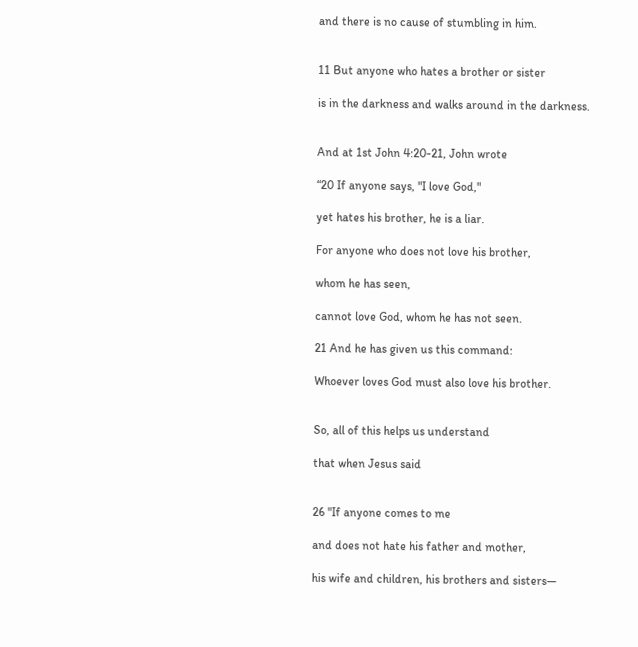and there is no cause of stumbling in him.


11 But anyone who hates a brother or sister

is in the darkness and walks around in the darkness.


And at 1st John 4:20-21, John wrote

“20 If anyone says, "I love God,"

yet hates his brother, he is a liar.

For anyone who does not love his brother,

whom he has seen,

cannot love God, whom he has not seen.

21 And he has given us this command:

Whoever loves God must also love his brother.


So, all of this helps us understand

that when Jesus said


26 "If anyone comes to me

and does not hate his father and mother,

his wife and children, his brothers and sisters—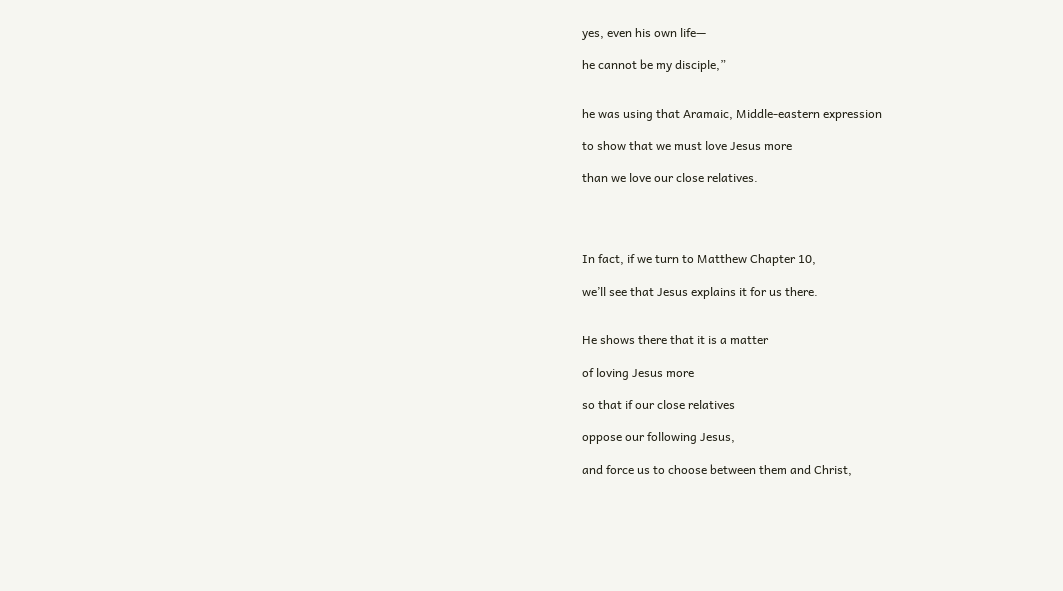yes, even his own life—

he cannot be my disciple,”


he was using that Aramaic, Middle-eastern expression

to show that we must love Jesus more

than we love our close relatives.




In fact, if we turn to Matthew Chapter 10,

we’ll see that Jesus explains it for us there.


He shows there that it is a matter

of loving Jesus more

so that if our close relatives

oppose our following Jesus,

and force us to choose between them and Christ,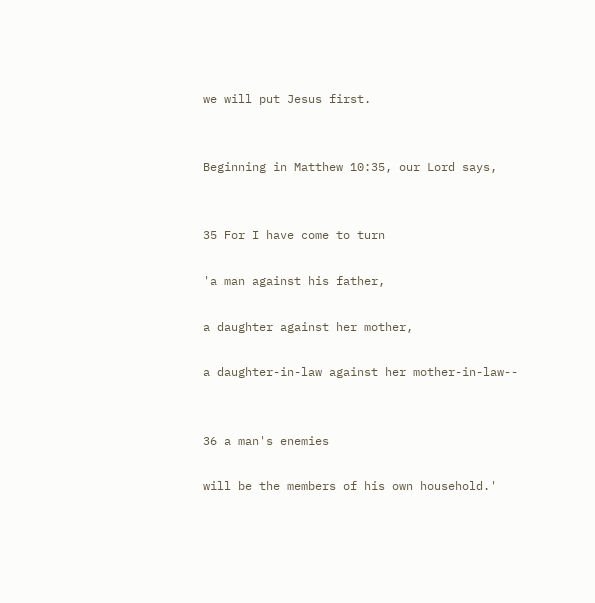we will put Jesus first.


Beginning in Matthew 10:35, our Lord says,


35 For I have come to turn

'a man against his father,

a daughter against her mother,

a daughter-in-law against her mother-in-law--


36 a man's enemies

will be the members of his own household.'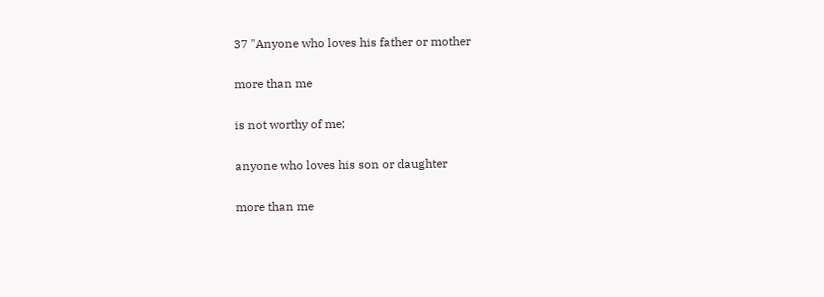37 "Anyone who loves his father or mother

more than me

is not worthy of me;

anyone who loves his son or daughter

more than me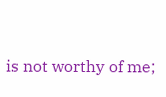is not worthy of me;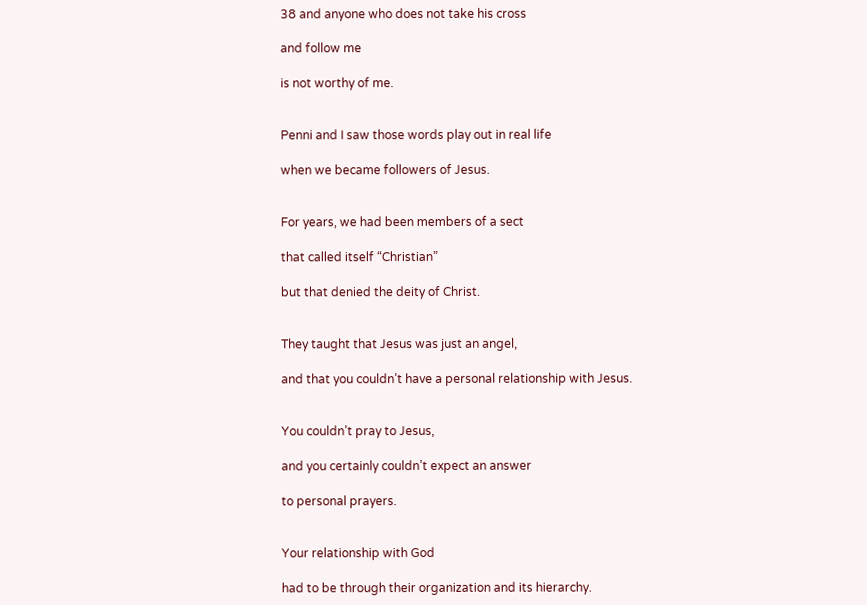38 and anyone who does not take his cross

and follow me

is not worthy of me.


Penni and I saw those words play out in real life

when we became followers of Jesus.


For years, we had been members of a sect

that called itself “Christian”

but that denied the deity of Christ.


They taught that Jesus was just an angel,

and that you couldn’t have a personal relationship with Jesus.


You couldn’t pray to Jesus,

and you certainly couldn’t expect an answer

to personal prayers.


Your relationship with God

had to be through their organization and its hierarchy.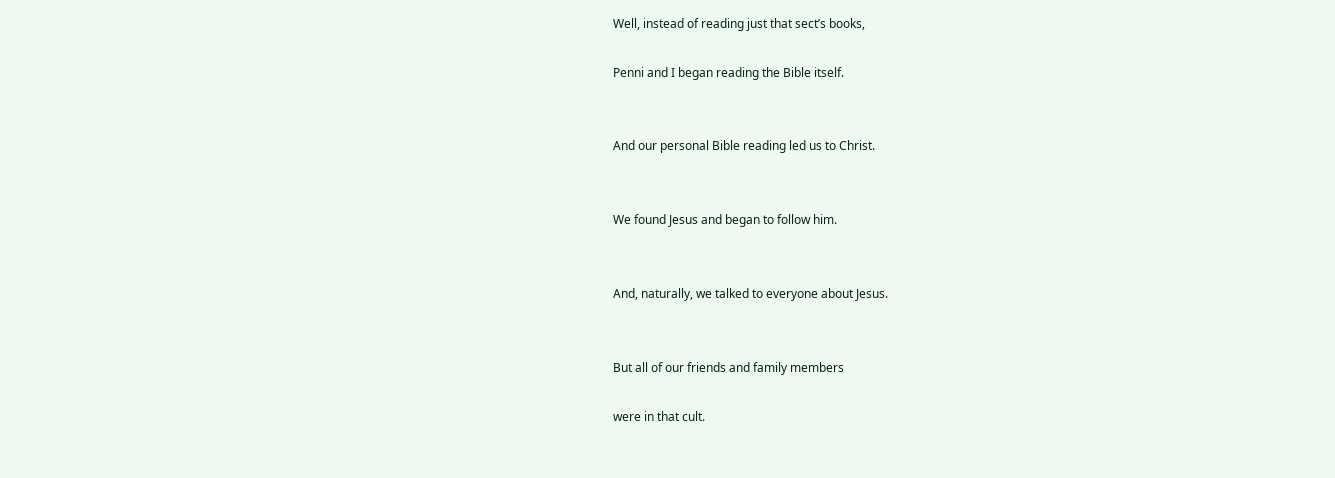Well, instead of reading just that sect’s books,

Penni and I began reading the Bible itself.


And our personal Bible reading led us to Christ.


We found Jesus and began to follow him.


And, naturally, we talked to everyone about Jesus.


But all of our friends and family members

were in that cult.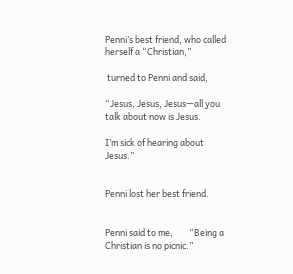Penni’s best friend, who called herself a “Christian,”

 turned to Penni and said,

“Jesus, Jesus, Jesus—all you talk about now is Jesus.

I’m sick of hearing about Jesus.”


Penni lost her best friend.


Penni said to me,        “Being a Christian is no picnic.”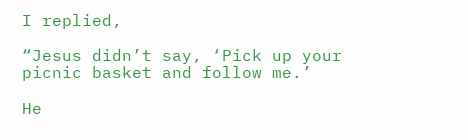I replied,

“Jesus didn’t say, ‘Pick up your picnic basket and follow me.’

He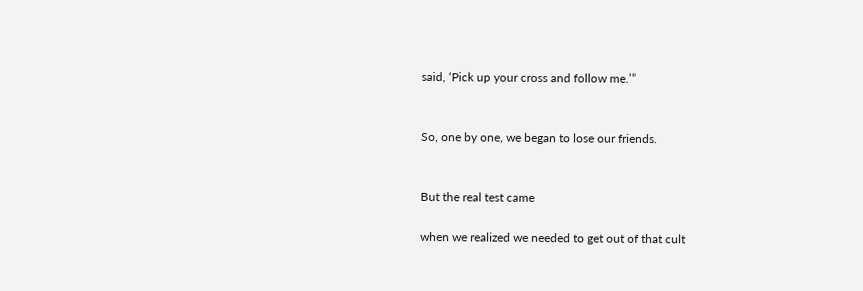said, ‘Pick up your cross and follow me.’”


So, one by one, we began to lose our friends.


But the real test came

when we realized we needed to get out of that cult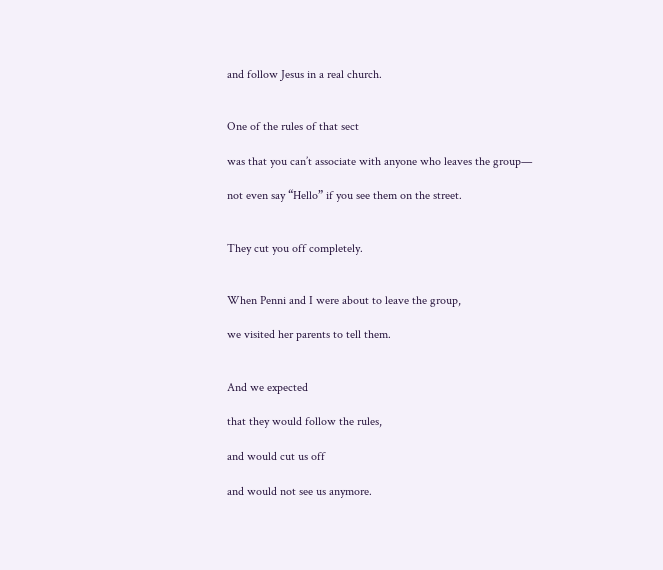and follow Jesus in a real church.


One of the rules of that sect

was that you can’t associate with anyone who leaves the group—

not even say “Hello” if you see them on the street.


They cut you off completely.


When Penni and I were about to leave the group,

we visited her parents to tell them.


And we expected

that they would follow the rules,

and would cut us off

and would not see us anymore.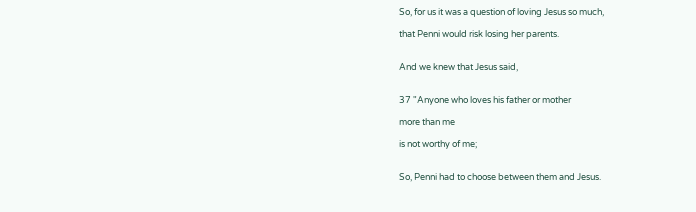So, for us it was a question of loving Jesus so much,

that Penni would risk losing her parents.


And we knew that Jesus said,


37 "Anyone who loves his father or mother

more than me

is not worthy of me;


So, Penni had to choose between them and Jesus.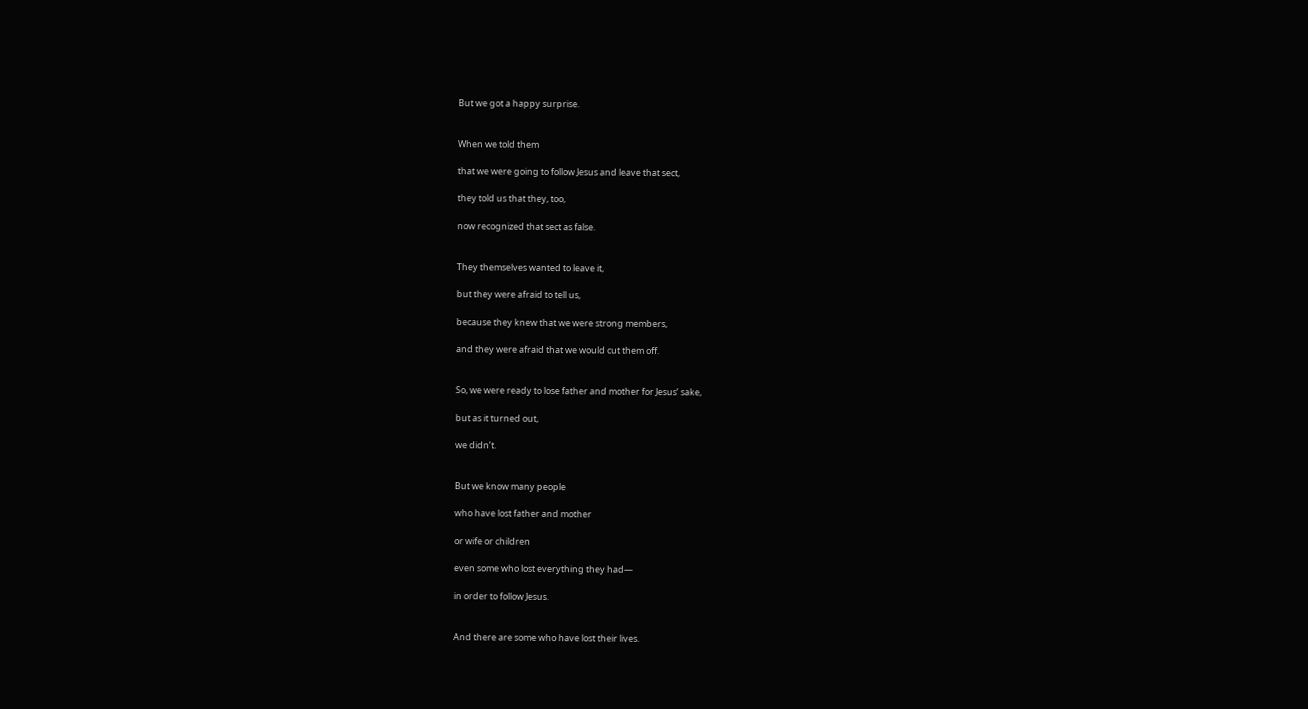But we got a happy surprise.


When we told them

that we were going to follow Jesus and leave that sect,

they told us that they, too,

now recognized that sect as false.


They themselves wanted to leave it,

but they were afraid to tell us,

because they knew that we were strong members,

and they were afraid that we would cut them off.


So, we were ready to lose father and mother for Jesus’ sake,

but as it turned out,

we didn’t.


But we know many people

who have lost father and mother

or wife or children

even some who lost everything they had—

in order to follow Jesus.


And there are some who have lost their lives.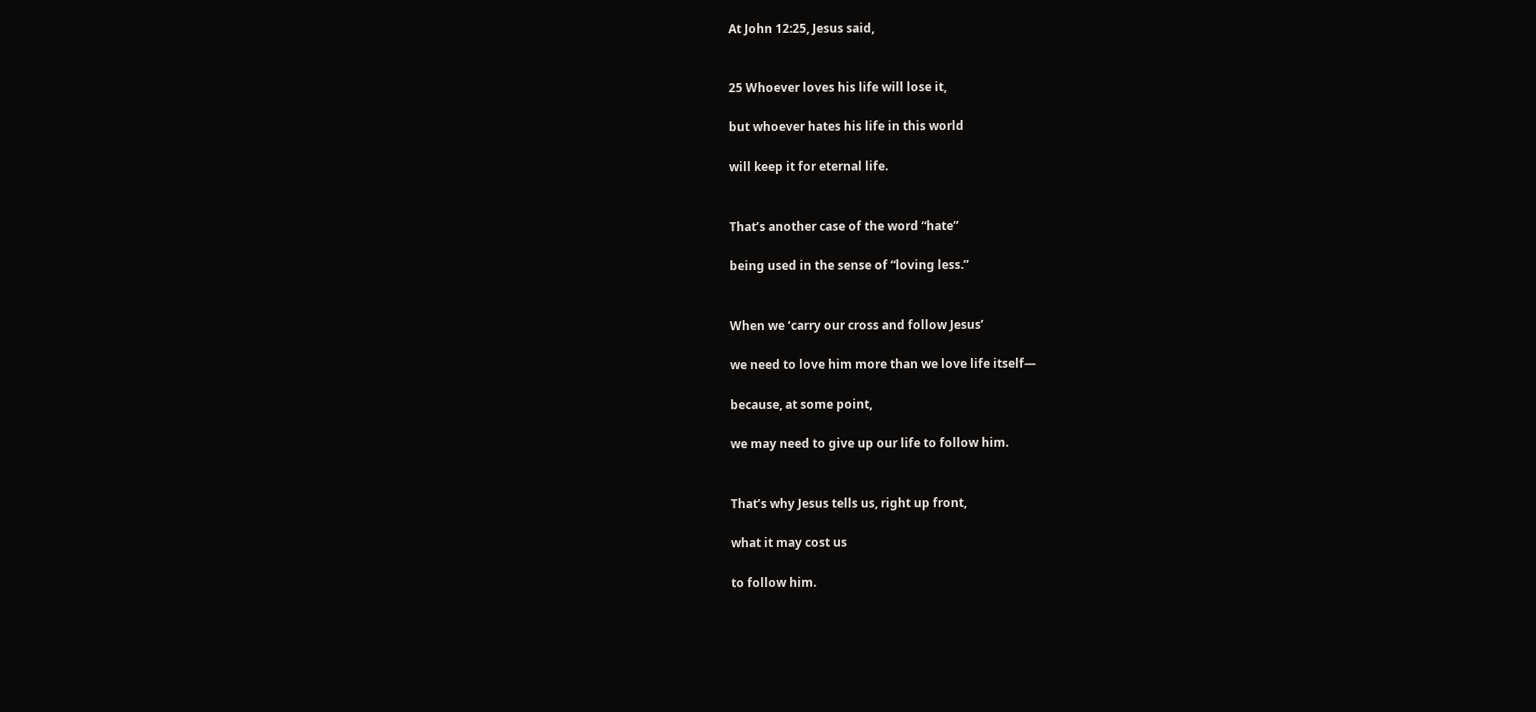At John 12:25, Jesus said,


25 Whoever loves his life will lose it,

but whoever hates his life in this world

will keep it for eternal life.


That’s another case of the word “hate”

being used in the sense of “loving less.”


When we ‘carry our cross and follow Jesus’

we need to love him more than we love life itself—

because, at some point,

we may need to give up our life to follow him.


That’s why Jesus tells us, right up front,

what it may cost us

to follow him.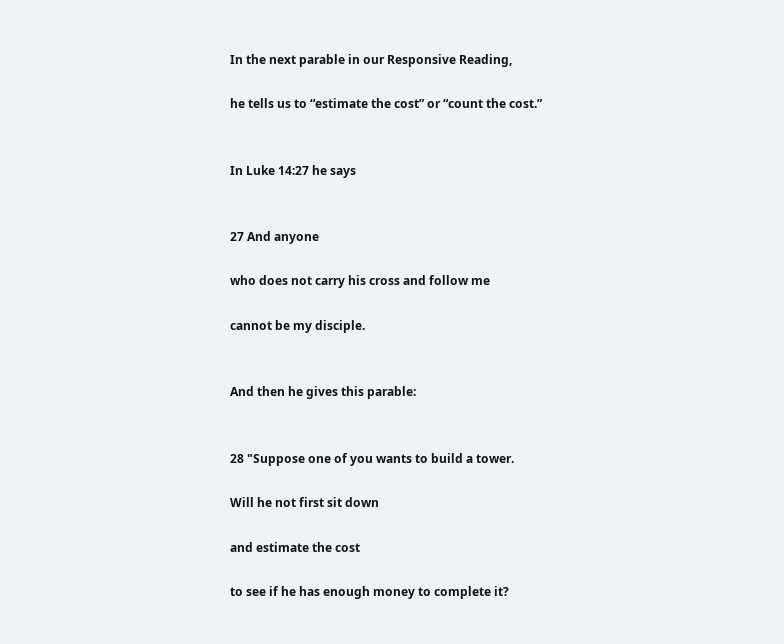In the next parable in our Responsive Reading,

he tells us to “estimate the cost” or “count the cost.”


In Luke 14:27 he says


27 And anyone

who does not carry his cross and follow me

cannot be my disciple.


And then he gives this parable:


28 "Suppose one of you wants to build a tower.

Will he not first sit down

and estimate the cost

to see if he has enough money to complete it?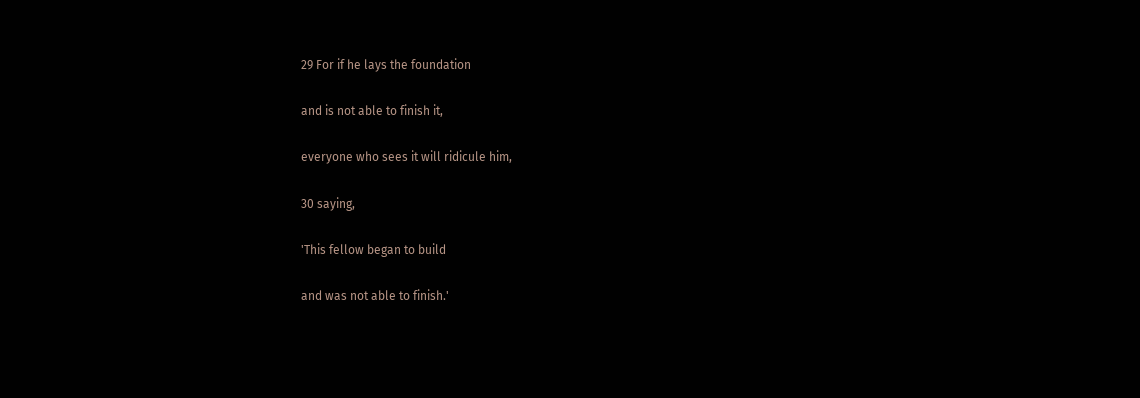29 For if he lays the foundation

and is not able to finish it,

everyone who sees it will ridicule him,

30 saying,

'This fellow began to build

and was not able to finish.'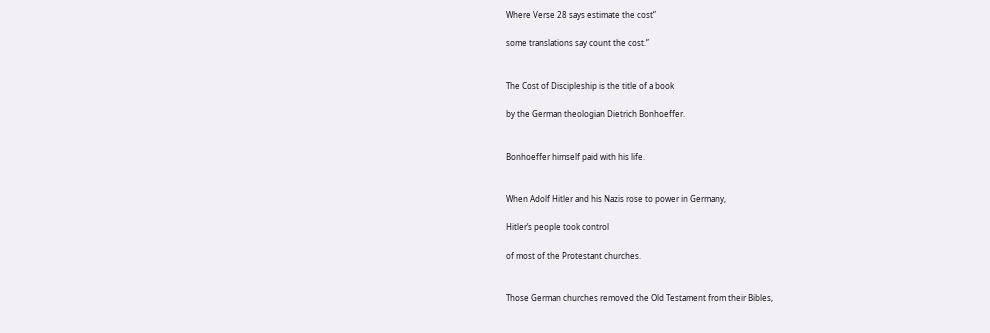Where Verse 28 says estimate the cost”

some translations say count the cost.”


The Cost of Discipleship is the title of a book

by the German theologian Dietrich Bonhoeffer.


Bonhoeffer himself paid with his life.


When Adolf Hitler and his Nazis rose to power in Germany,

Hitler’s people took control

of most of the Protestant churches.


Those German churches removed the Old Testament from their Bibles,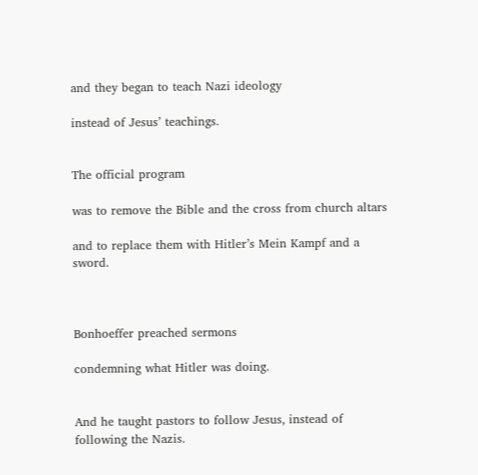and they began to teach Nazi ideology

instead of Jesus’ teachings.


The official program

was to remove the Bible and the cross from church altars

and to replace them with Hitler’s Mein Kampf and a sword.



Bonhoeffer preached sermons

condemning what Hitler was doing.


And he taught pastors to follow Jesus, instead of following the Nazis.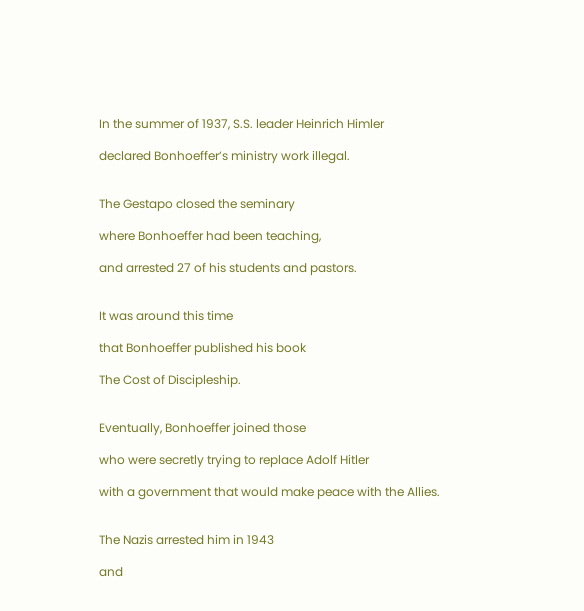In the summer of 1937, S.S. leader Heinrich Himler

declared Bonhoeffer’s ministry work illegal.


The Gestapo closed the seminary

where Bonhoeffer had been teaching,

and arrested 27 of his students and pastors.


It was around this time

that Bonhoeffer published his book

The Cost of Discipleship.


Eventually, Bonhoeffer joined those

who were secretly trying to replace Adolf Hitler

with a government that would make peace with the Allies.


The Nazis arrested him in 1943

and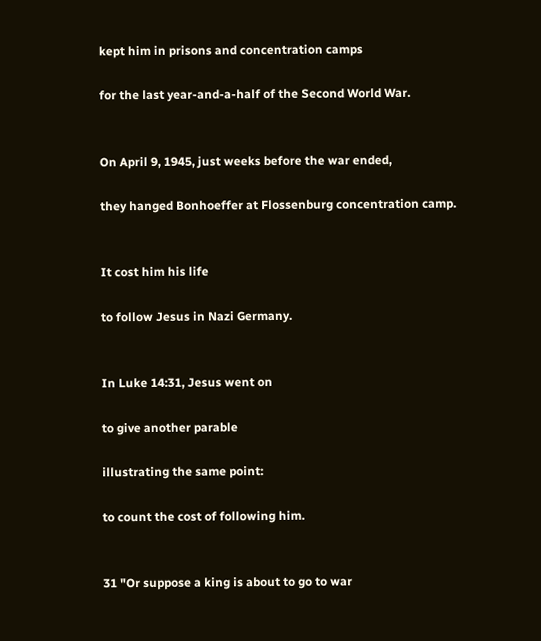kept him in prisons and concentration camps

for the last year-and-a-half of the Second World War.


On April 9, 1945, just weeks before the war ended,

they hanged Bonhoeffer at Flossenburg concentration camp.


It cost him his life

to follow Jesus in Nazi Germany.


In Luke 14:31, Jesus went on

to give another parable

illustrating the same point:

to count the cost of following him.


31 "Or suppose a king is about to go to war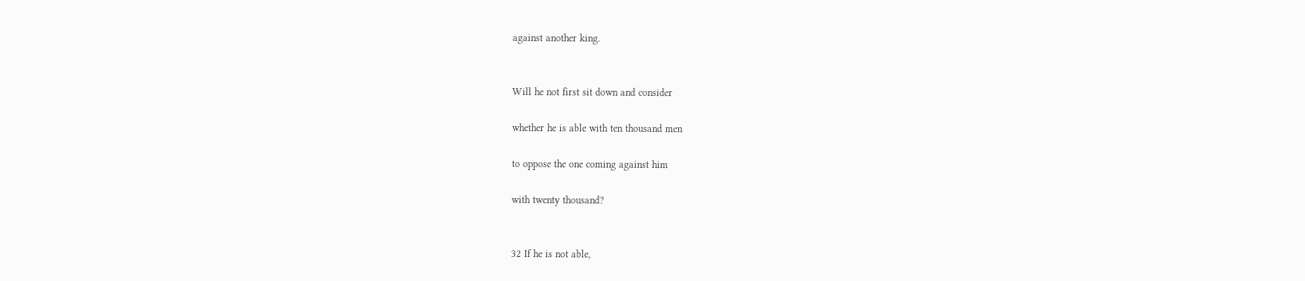against another king.


Will he not first sit down and consider

whether he is able with ten thousand men

to oppose the one coming against him

with twenty thousand?


32 If he is not able,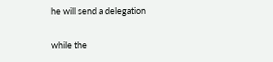he will send a delegation

while the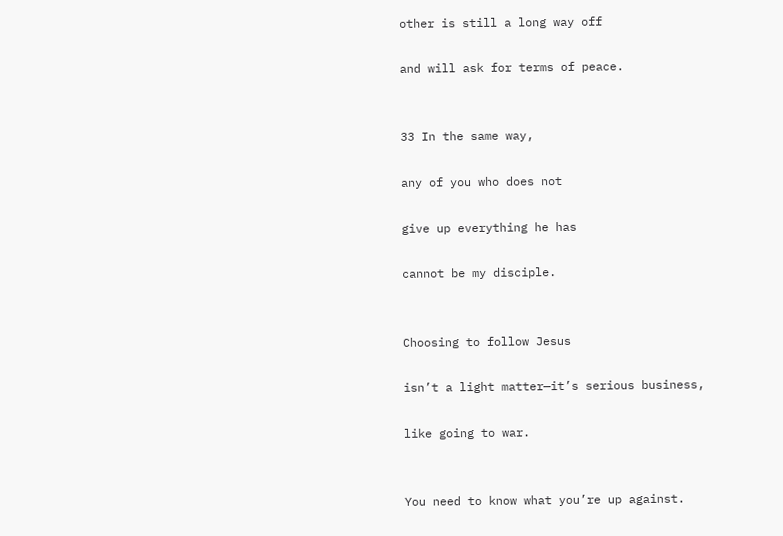other is still a long way off

and will ask for terms of peace.


33 In the same way,

any of you who does not

give up everything he has

cannot be my disciple.


Choosing to follow Jesus

isn’t a light matter—it’s serious business,

like going to war.


You need to know what you’re up against.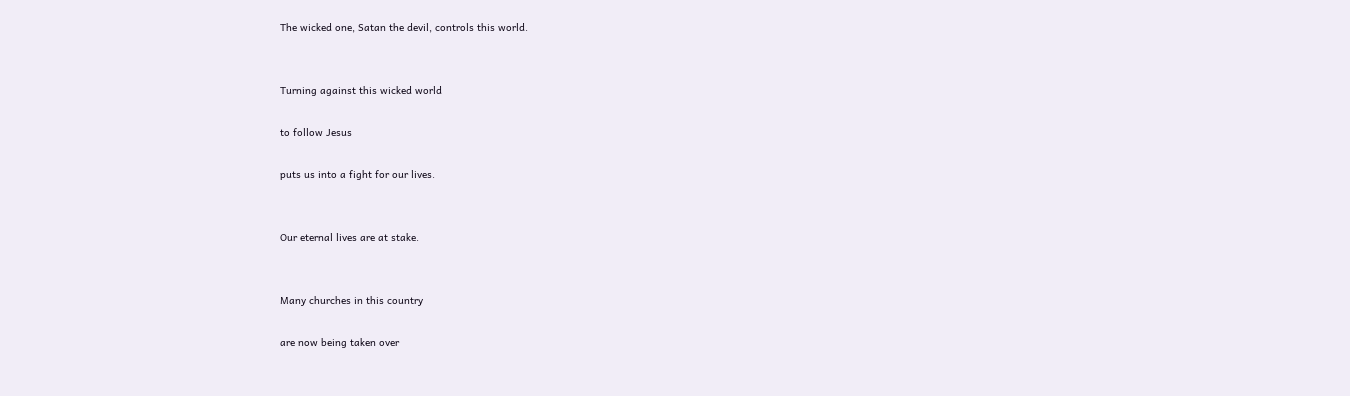The wicked one, Satan the devil, controls this world.


Turning against this wicked world

to follow Jesus

puts us into a fight for our lives.


Our eternal lives are at stake.


Many churches in this country

are now being taken over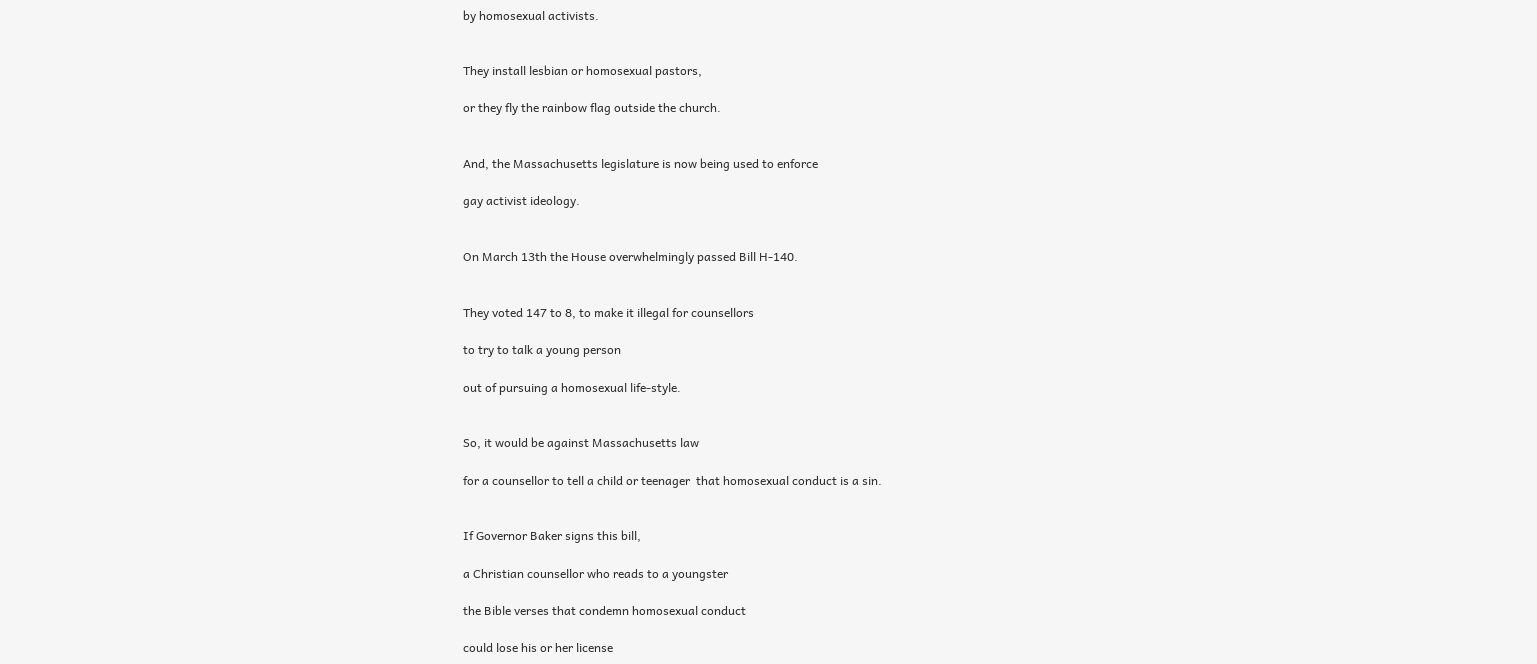by homosexual activists.


They install lesbian or homosexual pastors,

or they fly the rainbow flag outside the church.


And, the Massachusetts legislature is now being used to enforce

gay activist ideology.


On March 13th the House overwhelmingly passed Bill H-140.


They voted 147 to 8, to make it illegal for counsellors

to try to talk a young person

out of pursuing a homosexual life-style.


So, it would be against Massachusetts law

for a counsellor to tell a child or teenager  that homosexual conduct is a sin.


If Governor Baker signs this bill,

a Christian counsellor who reads to a youngster

the Bible verses that condemn homosexual conduct

could lose his or her license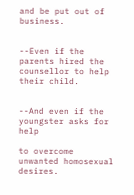and be put out of business.


--Even if the parents hired the counsellor to help their child.


--And even if the youngster asks for help

to overcome unwanted homosexual desires.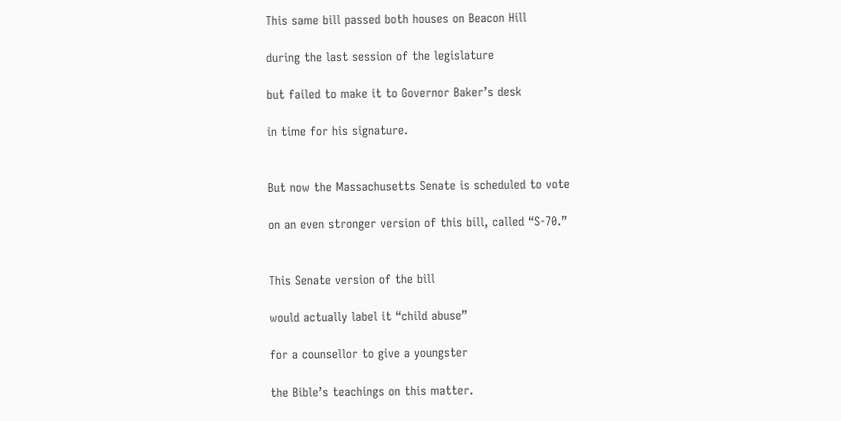This same bill passed both houses on Beacon Hill

during the last session of the legislature

but failed to make it to Governor Baker’s desk

in time for his signature.


But now the Massachusetts Senate is scheduled to vote

on an even stronger version of this bill, called “S-70.”


This Senate version of the bill

would actually label it “child abuse”

for a counsellor to give a youngster

the Bible’s teachings on this matter.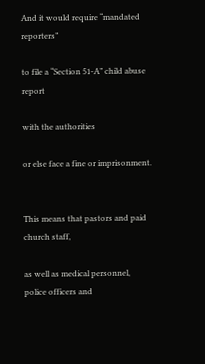And it would require “mandated reporters”

to file a “Section 51-A” child abuse report

with the authorities

or else face a fine or imprisonment.


This means that pastors and paid church staff,

as well as medical personnel, police officers and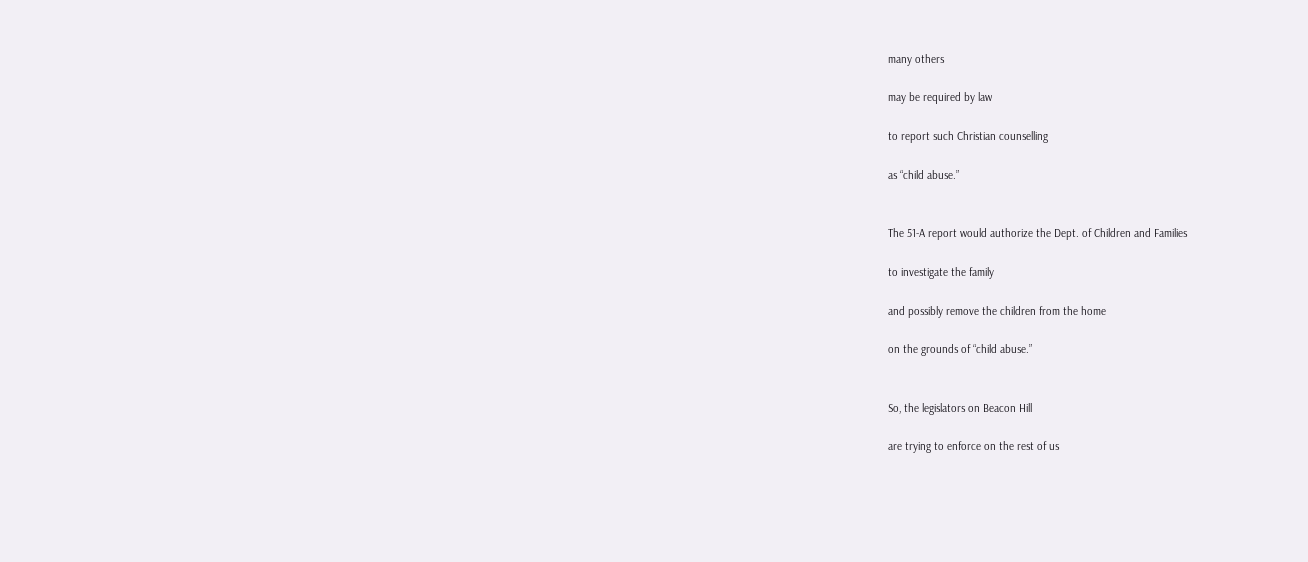many others

may be required by law

to report such Christian counselling

as “child abuse.”


The 51-A report would authorize the Dept. of Children and Families

to investigate the family

and possibly remove the children from the home

on the grounds of “child abuse.”


So, the legislators on Beacon Hill

are trying to enforce on the rest of us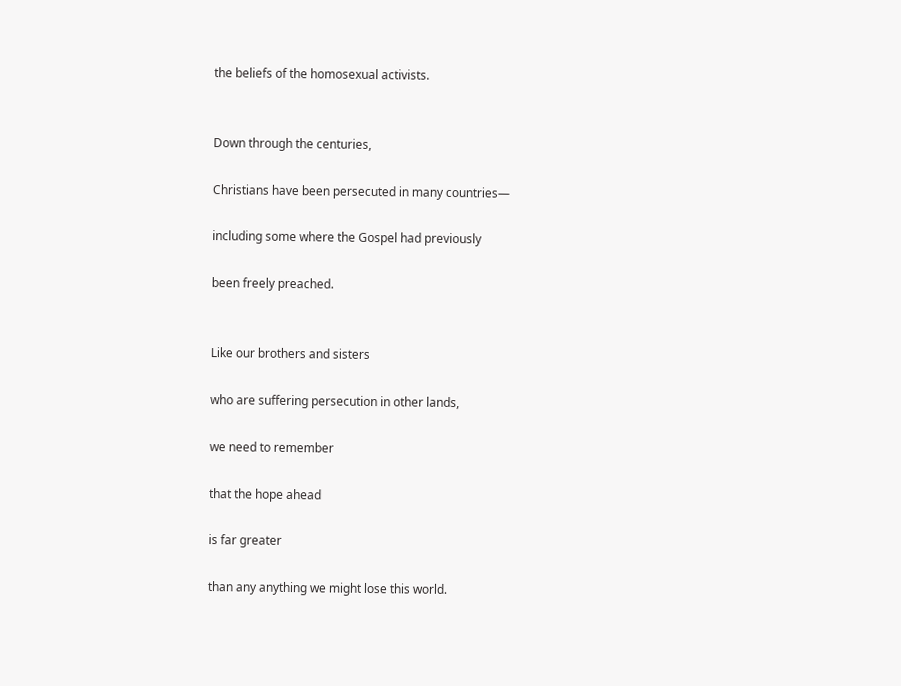the beliefs of the homosexual activists.


Down through the centuries,

Christians have been persecuted in many countries—

including some where the Gospel had previously

been freely preached.


Like our brothers and sisters

who are suffering persecution in other lands,

we need to remember

that the hope ahead

is far greater

than any anything we might lose this world.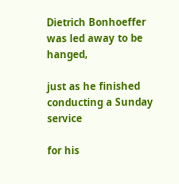Dietrich Bonhoeffer was led away to be hanged,

just as he finished conducting a Sunday service

for his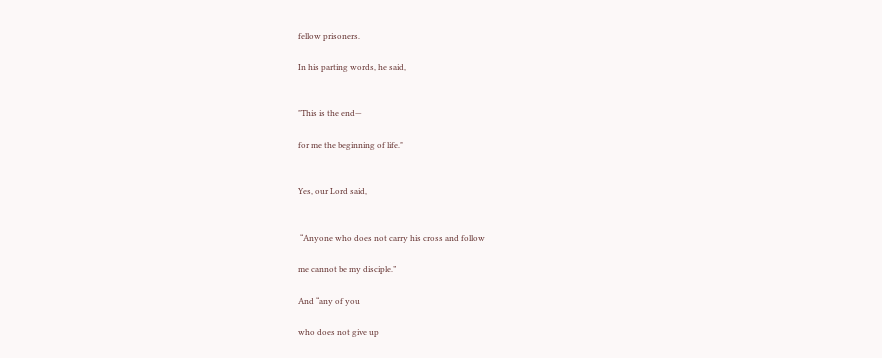fellow prisoners.

In his parting words, he said,


"This is the end—

for me the beginning of life."


Yes, our Lord said,


 “Anyone who does not carry his cross and follow

me cannot be my disciple.”

And “any of you

who does not give up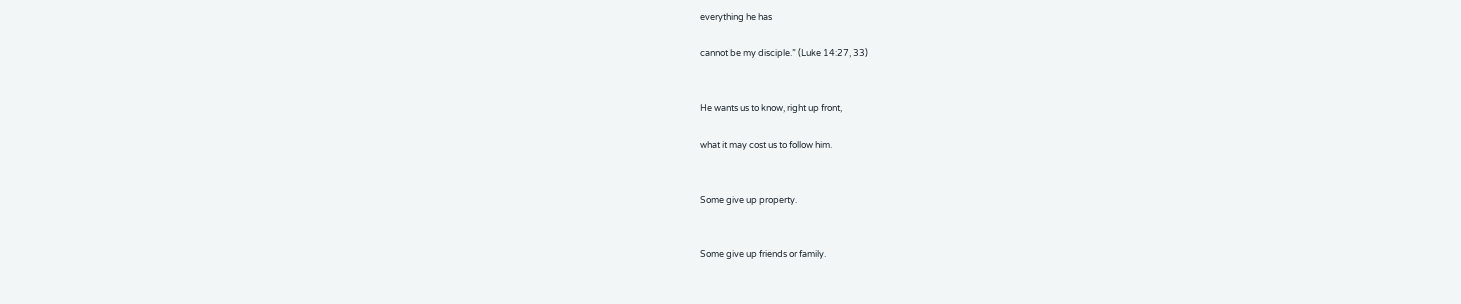everything he has

cannot be my disciple.” (Luke 14:27, 33)


He wants us to know, right up front,

what it may cost us to follow him.


Some give up property.


Some give up friends or family.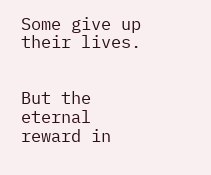Some give up their lives.


But the eternal reward in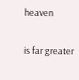heaven

is far greater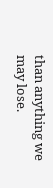than anything we may lose.